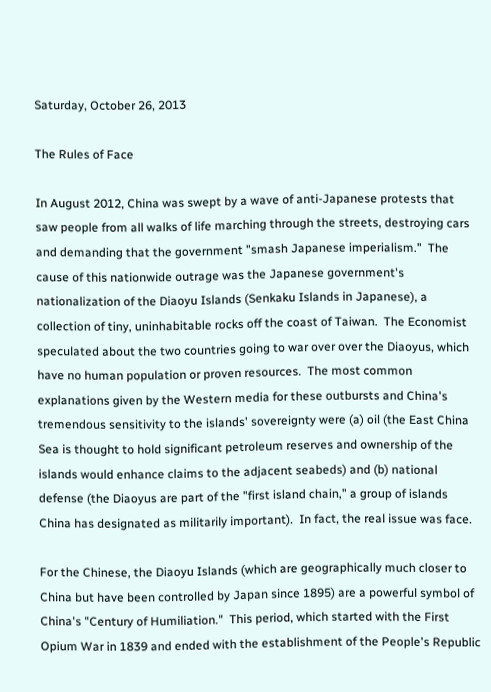Saturday, October 26, 2013

The Rules of Face

In August 2012, China was swept by a wave of anti-Japanese protests that saw people from all walks of life marching through the streets, destroying cars and demanding that the government "smash Japanese imperialism."  The cause of this nationwide outrage was the Japanese government's nationalization of the Diaoyu Islands (Senkaku Islands in Japanese), a collection of tiny, uninhabitable rocks off the coast of Taiwan.  The Economist speculated about the two countries going to war over over the Diaoyus, which have no human population or proven resources.  The most common explanations given by the Western media for these outbursts and China's tremendous sensitivity to the islands' sovereignty were (a) oil (the East China Sea is thought to hold significant petroleum reserves and ownership of the islands would enhance claims to the adjacent seabeds) and (b) national defense (the Diaoyus are part of the "first island chain," a group of islands China has designated as militarily important).  In fact, the real issue was face.

For the Chinese, the Diaoyu Islands (which are geographically much closer to China but have been controlled by Japan since 1895) are a powerful symbol of China's "Century of Humiliation."  This period, which started with the First Opium War in 1839 and ended with the establishment of the People's Republic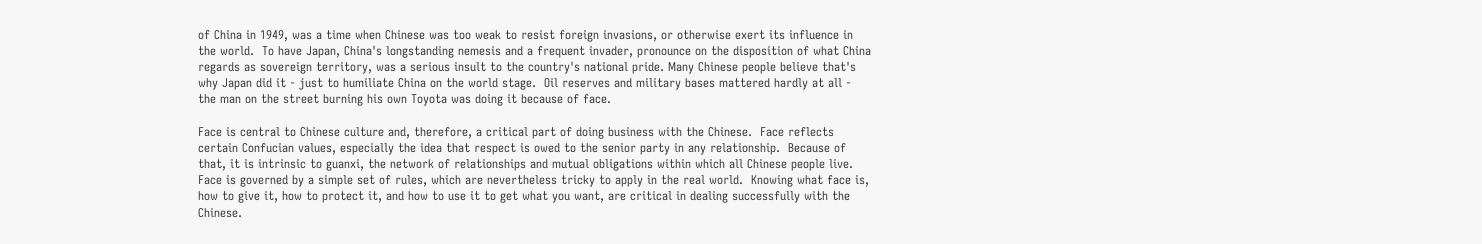of China in 1949, was a time when Chinese was too weak to resist foreign invasions, or otherwise exert its influence in the world.  To have Japan, China's longstanding nemesis and a frequent invader, pronounce on the disposition of what China regards as sovereign territory, was a serious insult to the country's national pride. Many Chinese people believe that's why Japan did it - just to humiliate China on the world stage.  Oil reserves and military bases mattered hardly at all - the man on the street burning his own Toyota was doing it because of face.

Face is central to Chinese culture and, therefore, a critical part of doing business with the Chinese.  Face reflects certain Confucian values, especially the idea that respect is owed to the senior party in any relationship.  Because of that, it is intrinsic to guanxi, the network of relationships and mutual obligations within which all Chinese people live.  Face is governed by a simple set of rules, which are nevertheless tricky to apply in the real world.  Knowing what face is, how to give it, how to protect it, and how to use it to get what you want, are critical in dealing successfully with the Chinese.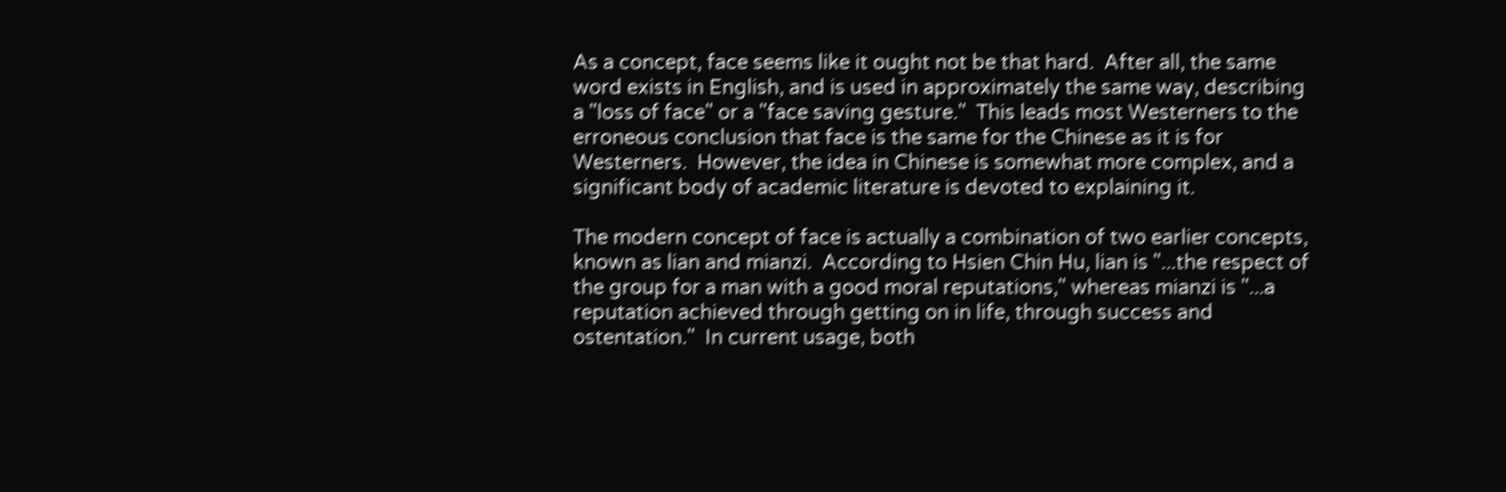As a concept, face seems like it ought not be that hard.  After all, the same word exists in English, and is used in approximately the same way, describing a "loss of face" or a "face saving gesture."  This leads most Westerners to the erroneous conclusion that face is the same for the Chinese as it is for Westerners.  However, the idea in Chinese is somewhat more complex, and a significant body of academic literature is devoted to explaining it.

The modern concept of face is actually a combination of two earlier concepts, known as lian and mianzi.  According to Hsien Chin Hu, lian is "...the respect of the group for a man with a good moral reputations," whereas mianzi is "...a reputation achieved through getting on in life, through success and ostentation."  In current usage, both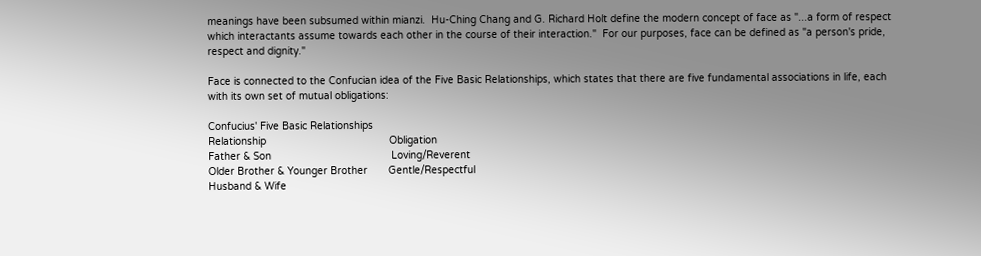meanings have been subsumed within mianzi.  Hu-Ching Chang and G. Richard Holt define the modern concept of face as "...a form of respect which interactants assume towards each other in the course of their interaction."  For our purposes, face can be defined as "a person's pride, respect and dignity."

Face is connected to the Confucian idea of the Five Basic Relationships, which states that there are five fundamental associations in life, each with its own set of mutual obligations:

Confucius' Five Basic Relationships
Relationship                                         Obligation
Father & Son                                        Loving/Reverent
Older Brother & Younger Brother       Gentle/Respectful
Husband & Wife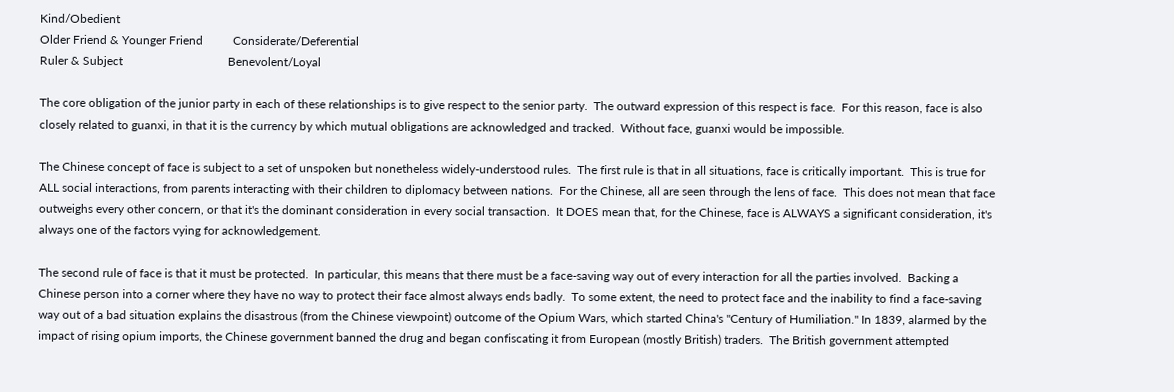Kind/Obedient
Older Friend & Younger Friend          Considerate/Deferential
Ruler & Subject                                   Benevolent/Loyal

The core obligation of the junior party in each of these relationships is to give respect to the senior party.  The outward expression of this respect is face.  For this reason, face is also closely related to guanxi, in that it is the currency by which mutual obligations are acknowledged and tracked.  Without face, guanxi would be impossible.

The Chinese concept of face is subject to a set of unspoken but nonetheless widely-understood rules.  The first rule is that in all situations, face is critically important.  This is true for ALL social interactions, from parents interacting with their children to diplomacy between nations.  For the Chinese, all are seen through the lens of face.  This does not mean that face outweighs every other concern, or that it's the dominant consideration in every social transaction.  It DOES mean that, for the Chinese, face is ALWAYS a significant consideration, it's always one of the factors vying for acknowledgement.

The second rule of face is that it must be protected.  In particular, this means that there must be a face-saving way out of every interaction for all the parties involved.  Backing a Chinese person into a corner where they have no way to protect their face almost always ends badly.  To some extent, the need to protect face and the inability to find a face-saving way out of a bad situation explains the disastrous (from the Chinese viewpoint) outcome of the Opium Wars, which started China's "Century of Humiliation." In 1839, alarmed by the impact of rising opium imports, the Chinese government banned the drug and began confiscating it from European (mostly British) traders.  The British government attempted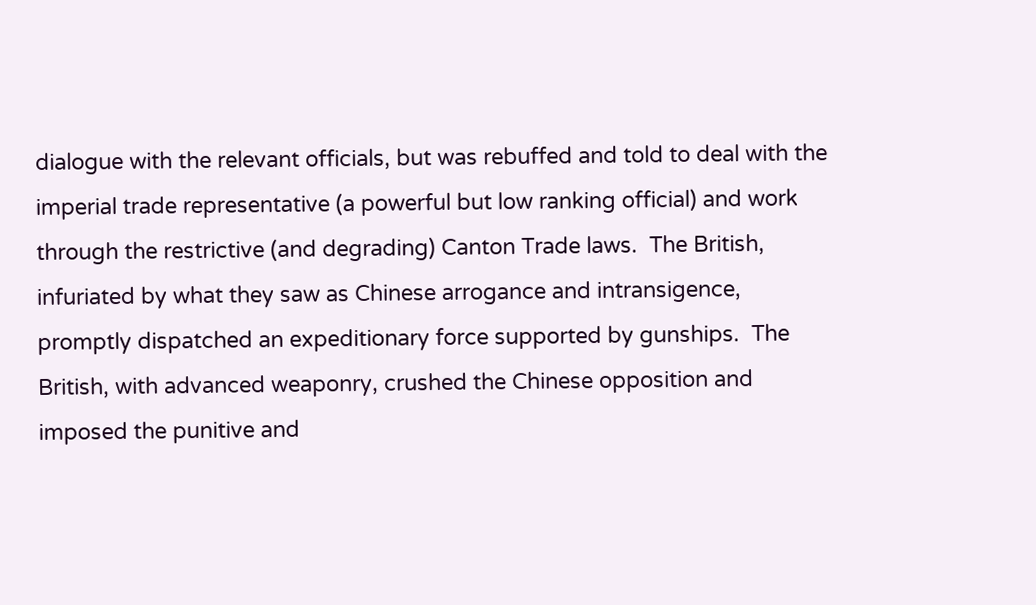dialogue with the relevant officials, but was rebuffed and told to deal with the imperial trade representative (a powerful but low ranking official) and work through the restrictive (and degrading) Canton Trade laws.  The British, infuriated by what they saw as Chinese arrogance and intransigence, promptly dispatched an expeditionary force supported by gunships.  The British, with advanced weaponry, crushed the Chinese opposition and imposed the punitive and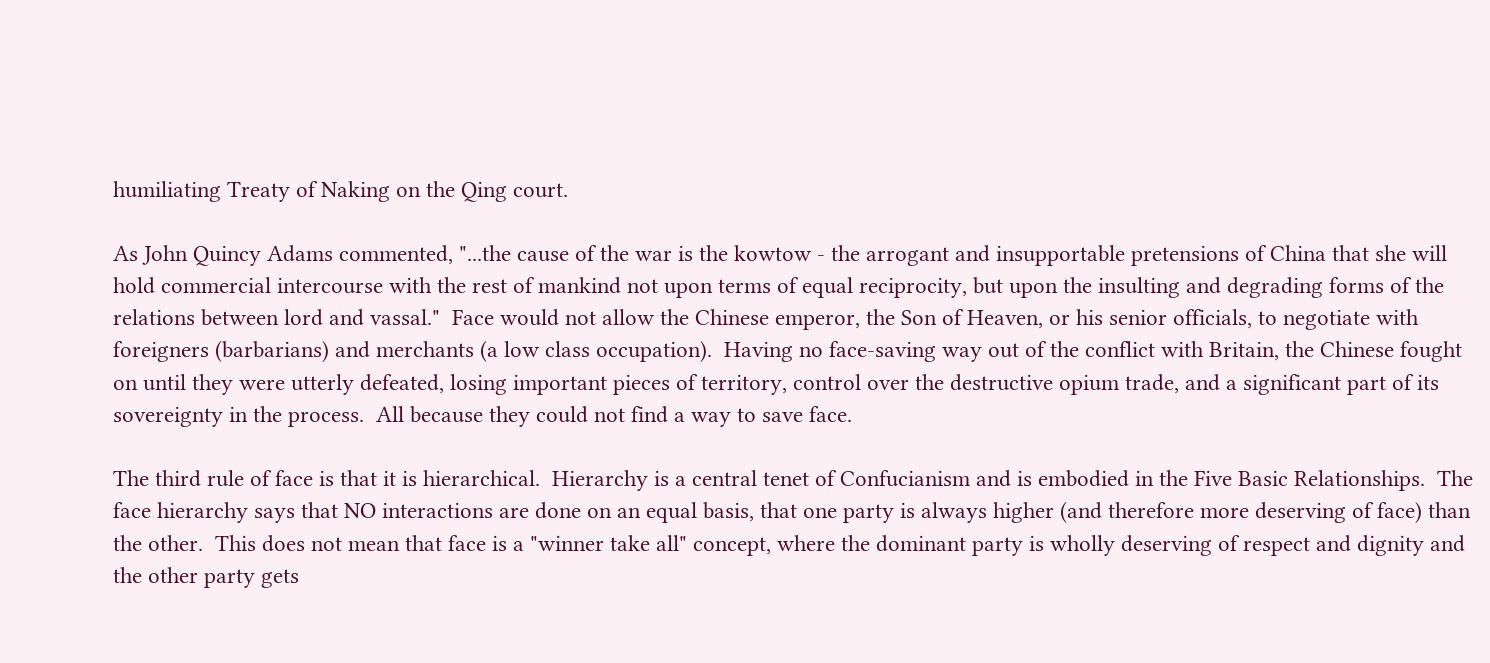humiliating Treaty of Naking on the Qing court.

As John Quincy Adams commented, "...the cause of the war is the kowtow - the arrogant and insupportable pretensions of China that she will hold commercial intercourse with the rest of mankind not upon terms of equal reciprocity, but upon the insulting and degrading forms of the relations between lord and vassal."  Face would not allow the Chinese emperor, the Son of Heaven, or his senior officials, to negotiate with foreigners (barbarians) and merchants (a low class occupation).  Having no face-saving way out of the conflict with Britain, the Chinese fought on until they were utterly defeated, losing important pieces of territory, control over the destructive opium trade, and a significant part of its sovereignty in the process.  All because they could not find a way to save face.

The third rule of face is that it is hierarchical.  Hierarchy is a central tenet of Confucianism and is embodied in the Five Basic Relationships.  The face hierarchy says that NO interactions are done on an equal basis, that one party is always higher (and therefore more deserving of face) than the other.  This does not mean that face is a "winner take all" concept, where the dominant party is wholly deserving of respect and dignity and the other party gets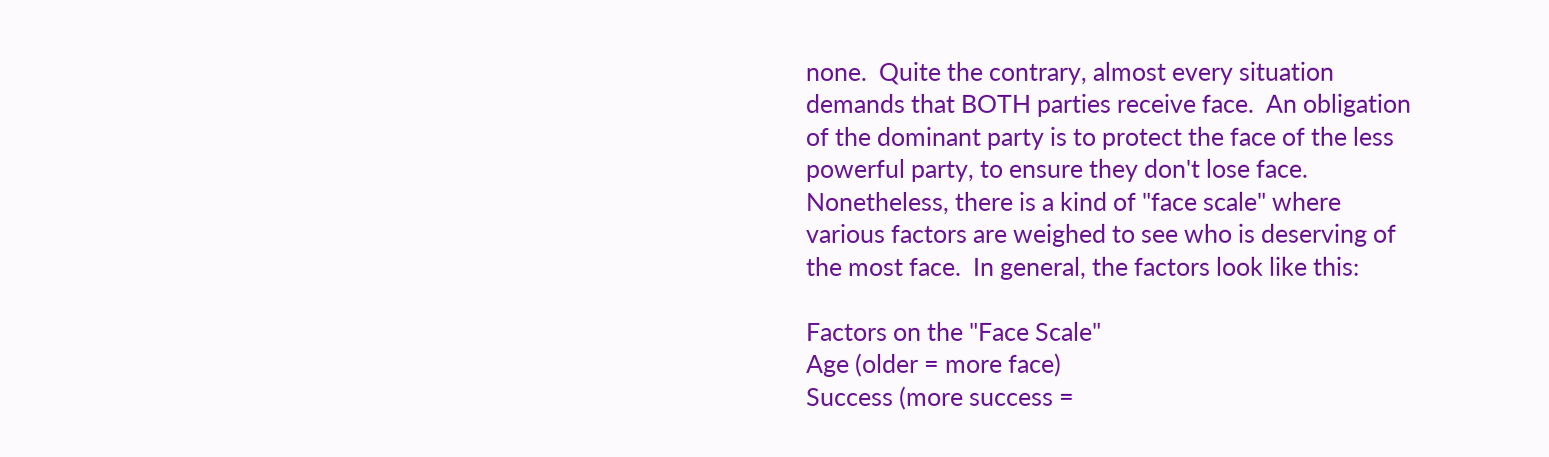none.  Quite the contrary, almost every situation demands that BOTH parties receive face.  An obligation of the dominant party is to protect the face of the less powerful party, to ensure they don't lose face.  Nonetheless, there is a kind of "face scale" where various factors are weighed to see who is deserving of the most face.  In general, the factors look like this:

Factors on the "Face Scale"
Age (older = more face)
Success (more success =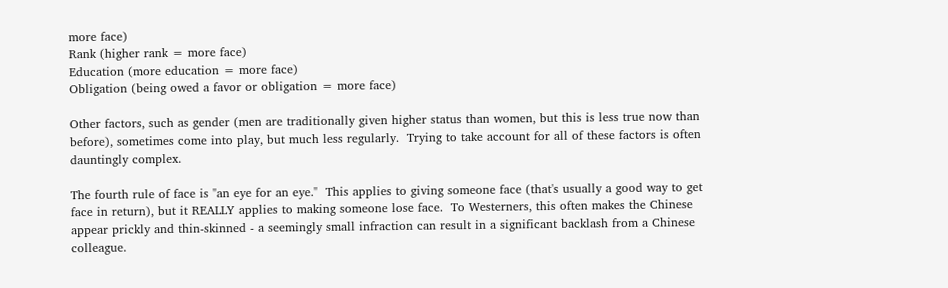more face)
Rank (higher rank = more face)
Education (more education = more face)
Obligation (being owed a favor or obligation = more face)

Other factors, such as gender (men are traditionally given higher status than women, but this is less true now than before), sometimes come into play, but much less regularly.  Trying to take account for all of these factors is often dauntingly complex.

The fourth rule of face is "an eye for an eye."  This applies to giving someone face (that's usually a good way to get face in return), but it REALLY applies to making someone lose face.  To Westerners, this often makes the Chinese appear prickly and thin-skinned - a seemingly small infraction can result in a significant backlash from a Chinese colleague.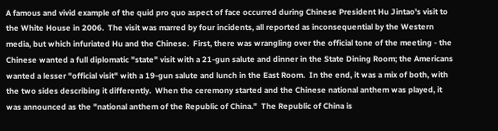A famous and vivid example of the quid pro quo aspect of face occurred during Chinese President Hu Jintao's visit to the White House in 2006.  The visit was marred by four incidents, all reported as inconsequential by the Western media, but which infuriated Hu and the Chinese.  First, there was wrangling over the official tone of the meeting - the Chinese wanted a full diplomatic "state" visit with a 21-gun salute and dinner in the State Dining Room; the Americans wanted a lesser "official visit" with a 19-gun salute and lunch in the East Room.  In the end, it was a mix of both, with the two sides describing it differently.  When the ceremony started and the Chinese national anthem was played, it was announced as the "national anthem of the Republic of China."  The Republic of China is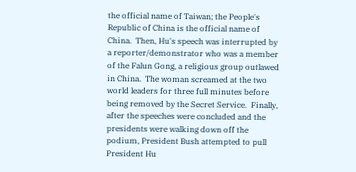the official name of Taiwan; the People's Republic of China is the official name of China.  Then, Hu's speech was interrupted by a reporter/demonstrator who was a member of the Falun Gong, a religious group outlawed in China.  The woman screamed at the two world leaders for three full minutes before being removed by the Secret Service.  Finally, after the speeches were concluded and the presidents were walking down off the podium, President Bush attempted to pull President Hu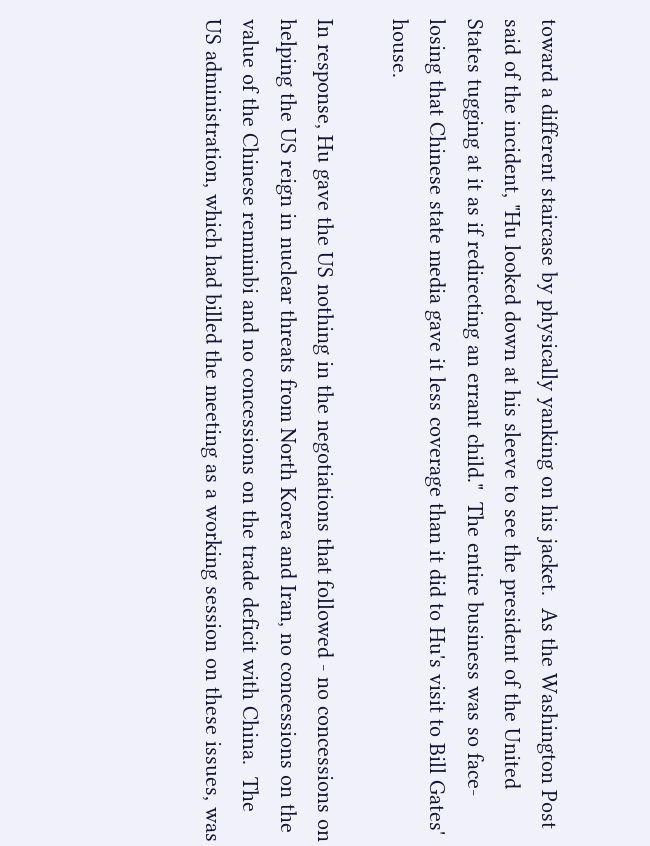toward a different staircase by physically yanking on his jacket.  As the Washington Post said of the incident, "Hu looked down at his sleeve to see the president of the United States tugging at it as if redirecting an errant child."  The entire business was so face-losing that Chinese state media gave it less coverage than it did to Hu's visit to Bill Gates' house.

In response, Hu gave the US nothing in the negotiations that followed - no concessions on helping the US reign in nuclear threats from North Korea and Iran, no concessions on the value of the Chinese renminbi and no concessions on the trade deficit with China.  The US administration, which had billed the meeting as a working session on these issues, was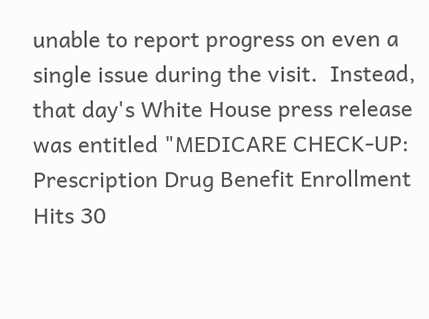unable to report progress on even a single issue during the visit.  Instead, that day's White House press release was entitled "MEDICARE CHECK-UP: Prescription Drug Benefit Enrollment Hits 30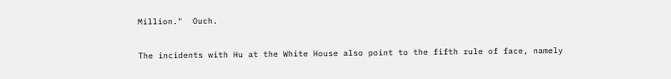Million."  Ouch.

The incidents with Hu at the White House also point to the fifth rule of face, namely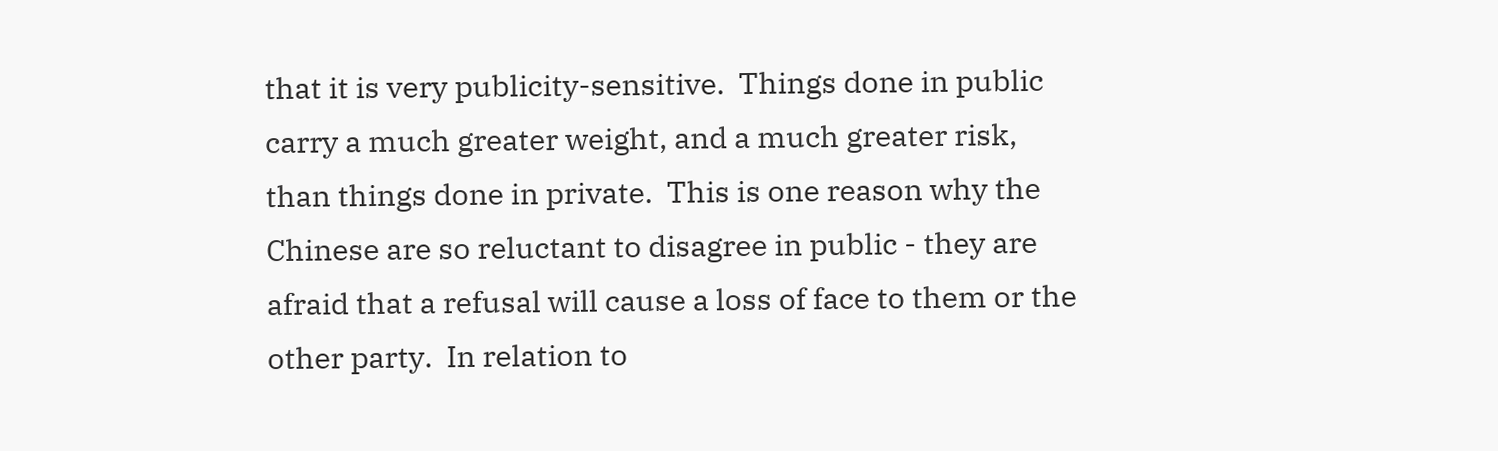that it is very publicity-sensitive.  Things done in public carry a much greater weight, and a much greater risk, than things done in private.  This is one reason why the Chinese are so reluctant to disagree in public - they are afraid that a refusal will cause a loss of face to them or the other party.  In relation to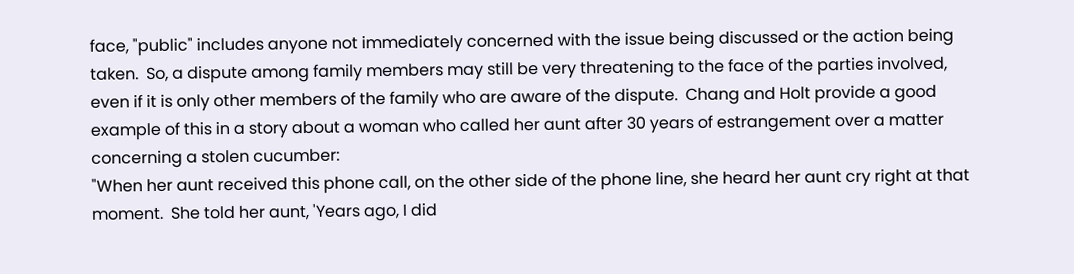face, "public" includes anyone not immediately concerned with the issue being discussed or the action being taken.  So, a dispute among family members may still be very threatening to the face of the parties involved, even if it is only other members of the family who are aware of the dispute.  Chang and Holt provide a good example of this in a story about a woman who called her aunt after 30 years of estrangement over a matter concerning a stolen cucumber:
"When her aunt received this phone call, on the other side of the phone line, she heard her aunt cry right at that moment.  She told her aunt, 'Years ago, I did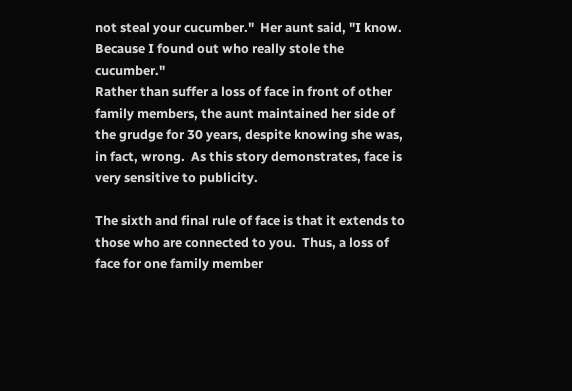not steal your cucumber."  Her aunt said, "I know.  Because I found out who really stole the cucumber."
Rather than suffer a loss of face in front of other family members, the aunt maintained her side of the grudge for 30 years, despite knowing she was, in fact, wrong.  As this story demonstrates, face is very sensitive to publicity.

The sixth and final rule of face is that it extends to those who are connected to you.  Thus, a loss of face for one family member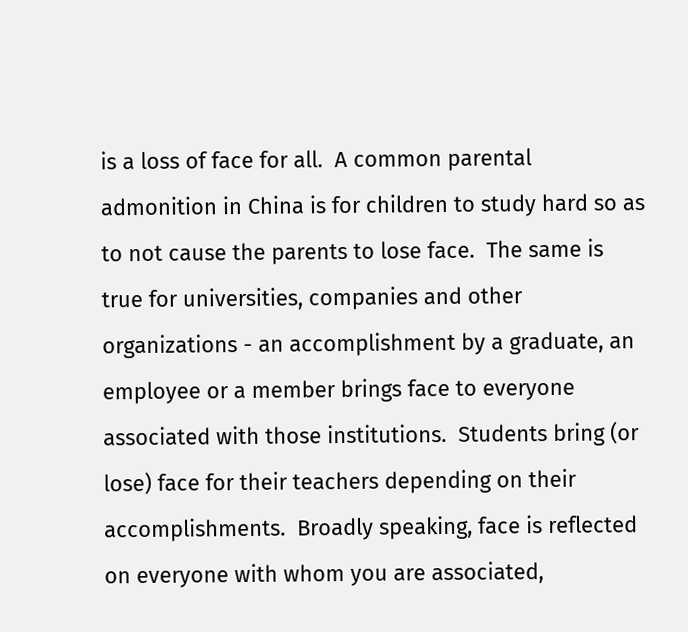is a loss of face for all.  A common parental admonition in China is for children to study hard so as to not cause the parents to lose face.  The same is true for universities, companies and other organizations - an accomplishment by a graduate, an employee or a member brings face to everyone associated with those institutions.  Students bring (or lose) face for their teachers depending on their accomplishments.  Broadly speaking, face is reflected on everyone with whom you are associated,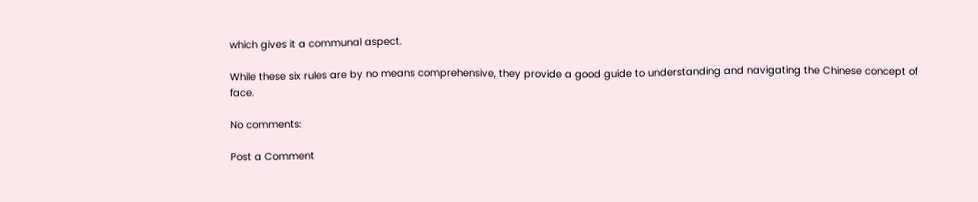which gives it a communal aspect.

While these six rules are by no means comprehensive, they provide a good guide to understanding and navigating the Chinese concept of face.

No comments:

Post a Comment